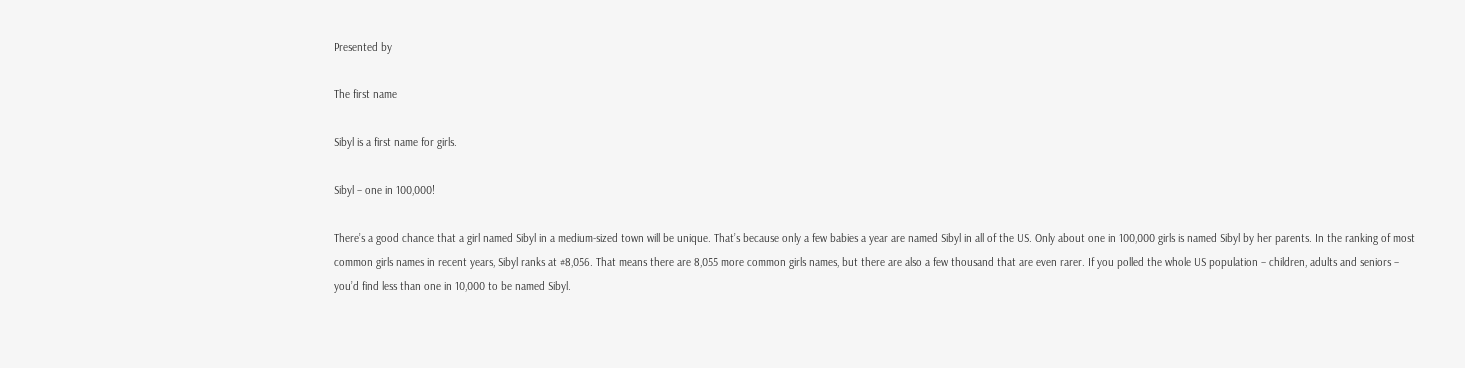Presented by

The first name

Sibyl is a first name for girls.

Sibyl – one in 100,000!

There’s a good chance that a girl named Sibyl in a medium-sized town will be unique. That’s because only a few babies a year are named Sibyl in all of the US. Only about one in 100,000 girls is named Sibyl by her parents. In the ranking of most common girls names in recent years, Sibyl ranks at #8,056. That means there are 8,055 more common girls names, but there are also a few thousand that are even rarer. If you polled the whole US population – children, adults and seniors – you’d find less than one in 10,000 to be named Sibyl.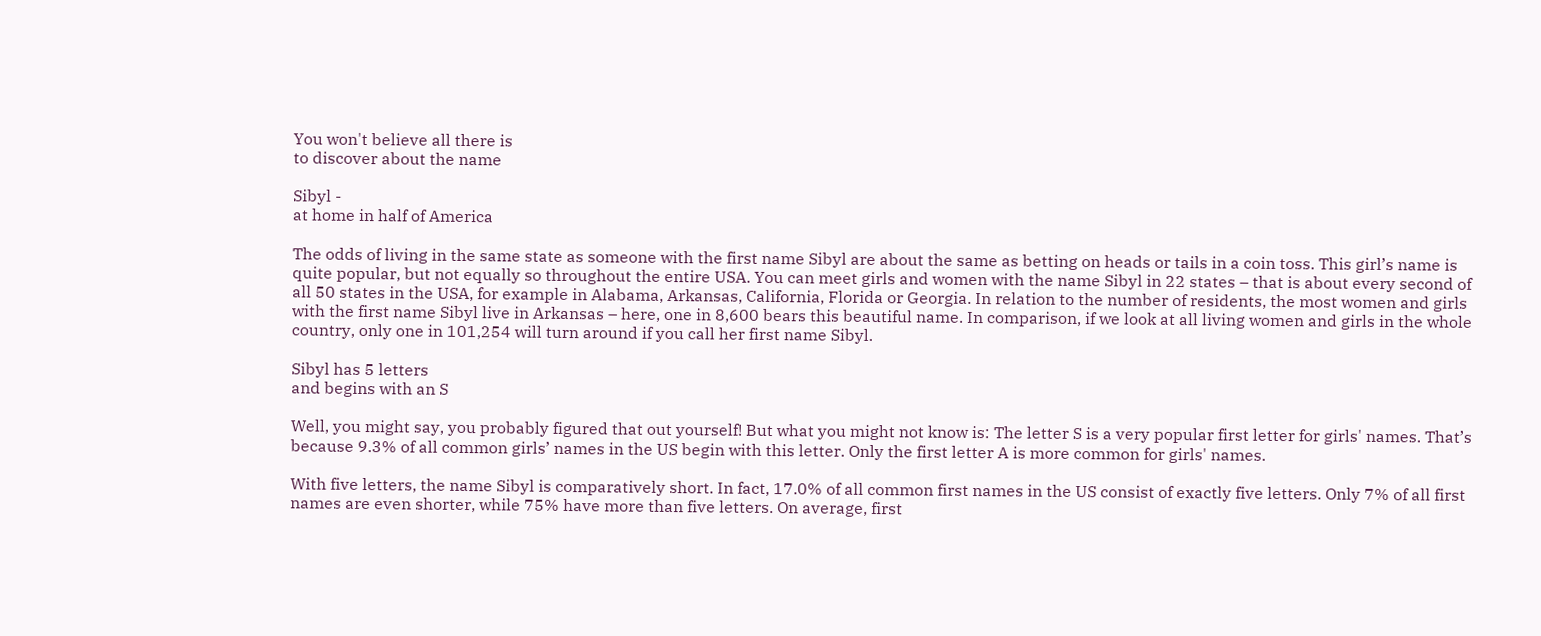You won't believe all there is
to discover about the name

Sibyl -
at home in half of America

The odds of living in the same state as someone with the first name Sibyl are about the same as betting on heads or tails in a coin toss. This girl’s name is quite popular, but not equally so throughout the entire USA. You can meet girls and women with the name Sibyl in 22 states – that is about every second of all 50 states in the USA, for example in Alabama, Arkansas, California, Florida or Georgia. In relation to the number of residents, the most women and girls with the first name Sibyl live in Arkansas – here, one in 8,600 bears this beautiful name. In comparison, if we look at all living women and girls in the whole country, only one in 101,254 will turn around if you call her first name Sibyl.

Sibyl has 5 letters
and begins with an S

Well, you might say, you probably figured that out yourself! But what you might not know is: The letter S is a very popular first letter for girls' names. That’s because 9.3% of all common girls’ names in the US begin with this letter. Only the first letter A is more common for girls' names.

With five letters, the name Sibyl is comparatively short. In fact, 17.0% of all common first names in the US consist of exactly five letters. Only 7% of all first names are even shorter, while 75% have more than five letters. On average, first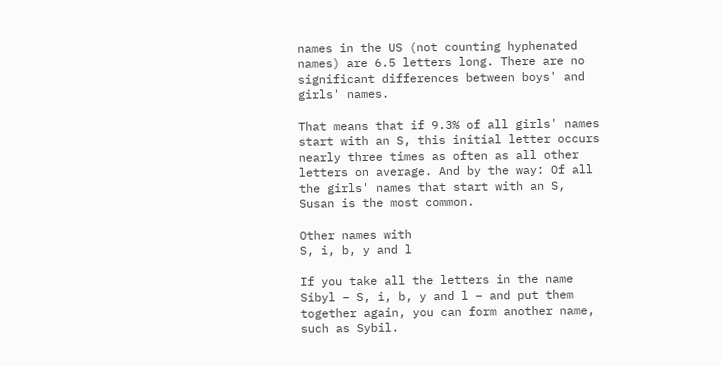names in the US (not counting hyphenated names) are 6.5 letters long. There are no significant differences between boys' and girls' names.

That means that if 9.3% of all girls' names start with an S, this initial letter occurs nearly three times as often as all other letters on average. And by the way: Of all the girls' names that start with an S, Susan is the most common.

Other names with
S, i, b, y and l

If you take all the letters in the name Sibyl – S, i, b, y and l – and put them together again, you can form another name, such as Sybil.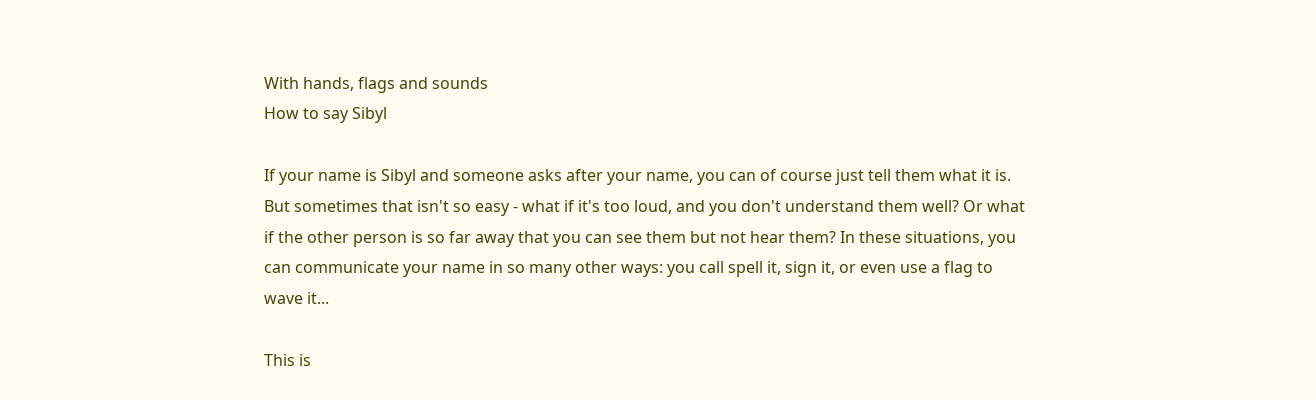With hands, flags and sounds
How to say Sibyl

If your name is Sibyl and someone asks after your name, you can of course just tell them what it is. But sometimes that isn't so easy - what if it's too loud, and you don't understand them well? Or what if the other person is so far away that you can see them but not hear them? In these situations, you can communicate your name in so many other ways: you call spell it, sign it, or even use a flag to wave it...

This is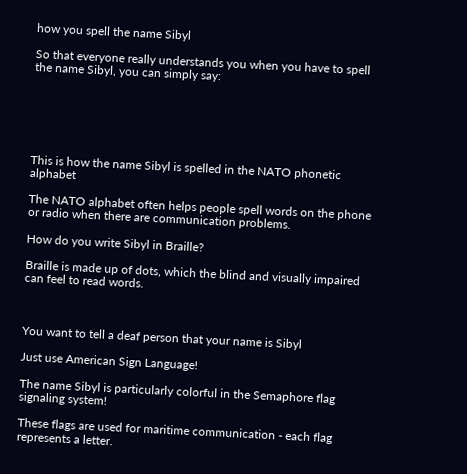how you spell the name Sibyl

So that everyone really understands you when you have to spell the name Sibyl, you can simply say:






This is how the name Sibyl is spelled in the NATO phonetic alphabet

The NATO alphabet often helps people spell words on the phone or radio when there are communication problems.

How do you write Sibyl in Braille?

Braille is made up of dots, which the blind and visually impaired can feel to read words.



You want to tell a deaf person that your name is Sibyl

Just use American Sign Language!

The name Sibyl is particularly colorful in the Semaphore flag signaling system!

These flags are used for maritime communication - each flag represents a letter.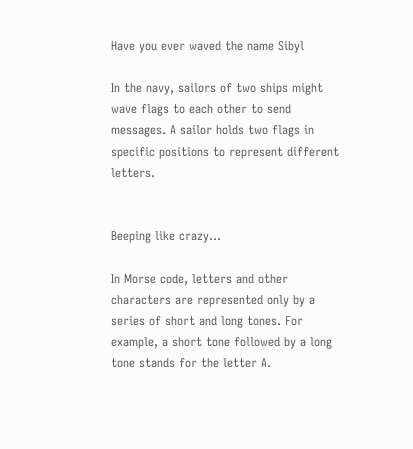Have you ever waved the name Sibyl

In the navy, sailors of two ships might wave flags to each other to send messages. A sailor holds two flags in specific positions to represent different letters.


Beeping like crazy...

In Morse code, letters and other characters are represented only by a series of short and long tones. For example, a short tone followed by a long tone stands for the letter A.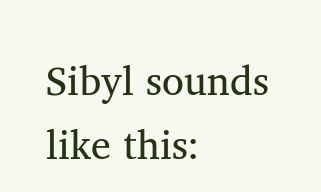Sibyl sounds like this: